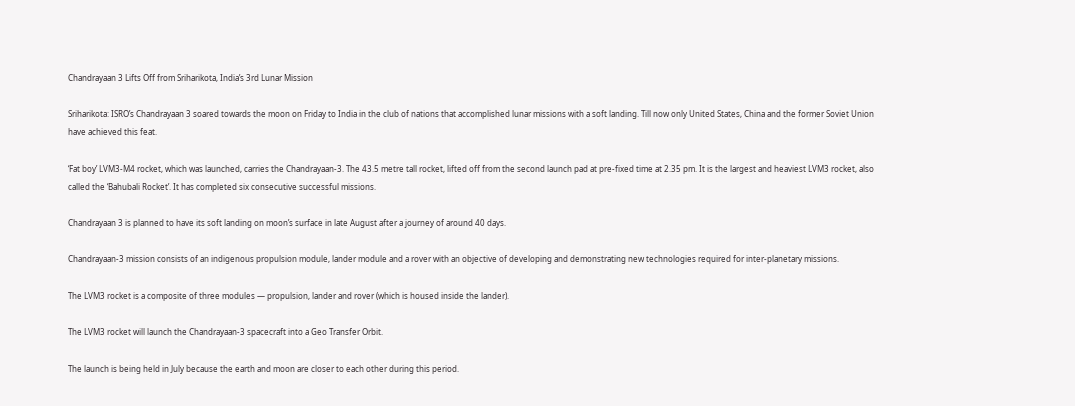Chandrayaan 3 Lifts Off from Sriharikota, India’s 3rd Lunar Mission

Sriharikota: ISRO’s Chandrayaan 3 soared towards the moon on Friday to India in the club of nations that accomplished lunar missions with a soft landing. Till now only United States, China and the former Soviet Union have achieved this feat.

‘Fat boy’ LVM3-M4 rocket, which was launched, carries the Chandrayaan-3. The 43.5 metre tall rocket, lifted off from the second launch pad at pre-fixed time at 2.35 pm. It is the largest and heaviest LVM3 rocket, also called the ‘Bahubali Rocket’. It has completed six consecutive successful missions.

Chandrayaan 3 is planned to have its soft landing on moon’s surface in late August after a journey of around 40 days.

Chandrayaan-3 mission consists of an indigenous propulsion module, lander module and a rover with an objective of developing and demonstrating new technologies required for inter-planetary missions.

The LVM3 rocket is a composite of three modules — propulsion, lander and rover (which is housed inside the lander).

The LVM3 rocket will launch the Chandrayaan-3 spacecraft into a Geo Transfer Orbit.

The launch is being held in July because the earth and moon are closer to each other during this period.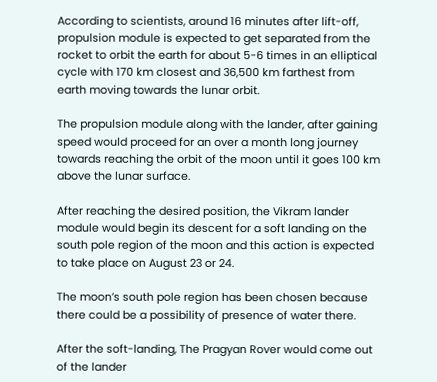According to scientists, around 16 minutes after lift-off, propulsion module is expected to get separated from the rocket to orbit the earth for about 5-6 times in an elliptical cycle with 170 km closest and 36,500 km farthest from earth moving towards the lunar orbit.

The propulsion module along with the lander, after gaining speed would proceed for an over a month long journey towards reaching the orbit of the moon until it goes 100 km above the lunar surface.

After reaching the desired position, the Vikram lander module would begin its descent for a soft landing on the south pole region of the moon and this action is expected to take place on August 23 or 24.

The moon’s south pole region has been chosen because there could be a possibility of presence of water there.

After the soft-landing, The Pragyan Rover would come out of the lander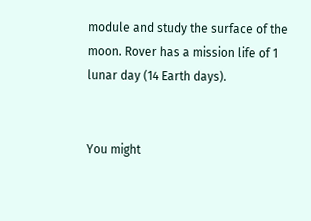module and study the surface of the moon. Rover has a mission life of 1 lunar day (14 Earth days).


You might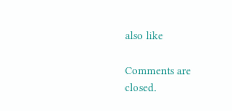also like

Comments are closed.